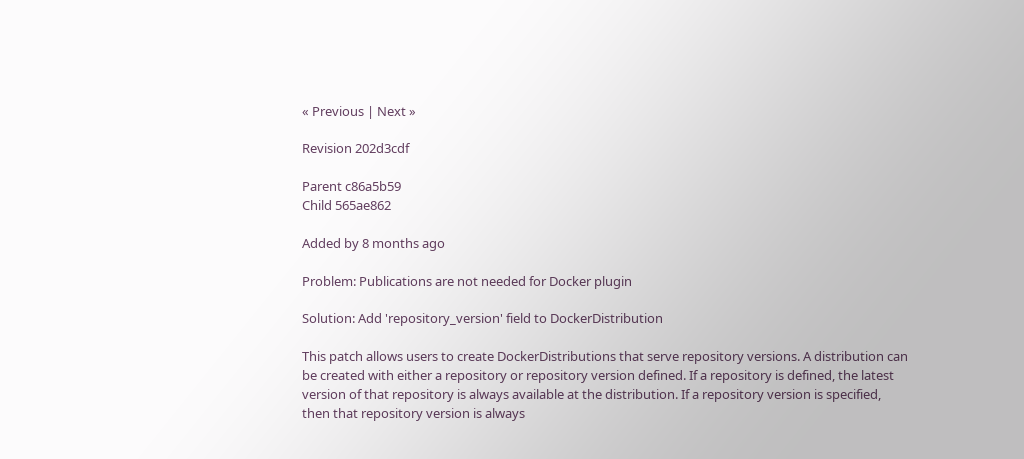« Previous | Next »

Revision 202d3cdf

Parent c86a5b59
Child 565ae862

Added by 8 months ago

Problem: Publications are not needed for Docker plugin

Solution: Add 'repository_version' field to DockerDistribution

This patch allows users to create DockerDistributions that serve repository versions. A distribution can
be created with either a repository or repository version defined. If a repository is defined, the latest
version of that repository is always available at the distribution. If a repository version is specified,
then that repository version is always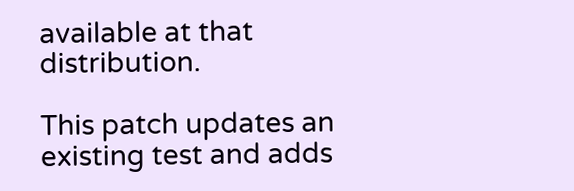available at that distribution.

This patch updates an existing test and adds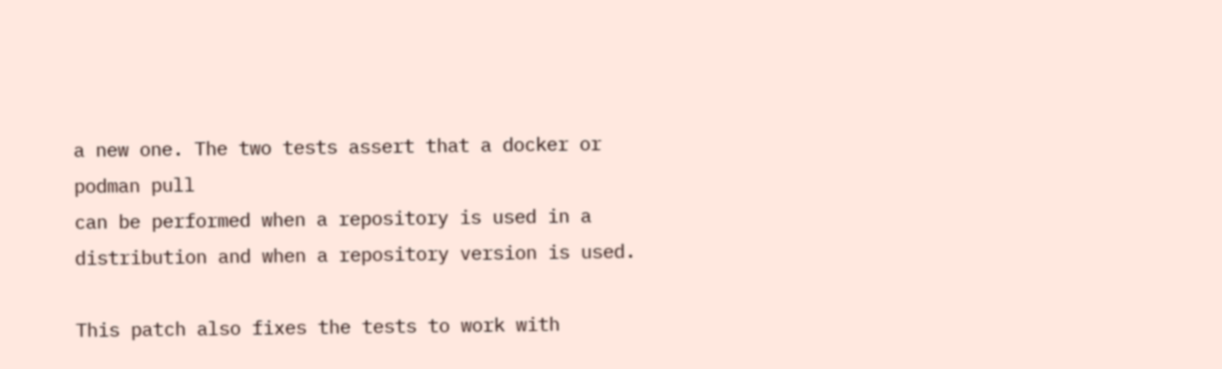a new one. The two tests assert that a docker or podman pull
can be performed when a repository is used in a distribution and when a repository version is used.

This patch also fixes the tests to work with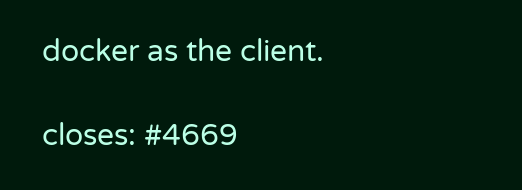docker as the client.

closes: #4669